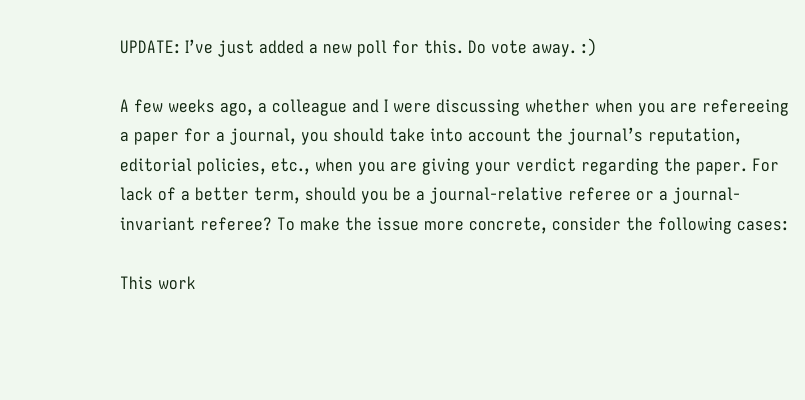UPDATE: I’ve just added a new poll for this. Do vote away. :)

A few weeks ago, a colleague and I were discussing whether when you are refereeing a paper for a journal, you should take into account the journal’s reputation, editorial policies, etc., when you are giving your verdict regarding the paper. For lack of a better term, should you be a journal-relative referee or a journal-invariant referee? To make the issue more concrete, consider the following cases:

This work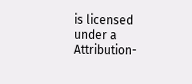is licensed under a Attribution-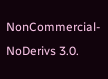NonCommercial-NoDerivs 3.0.